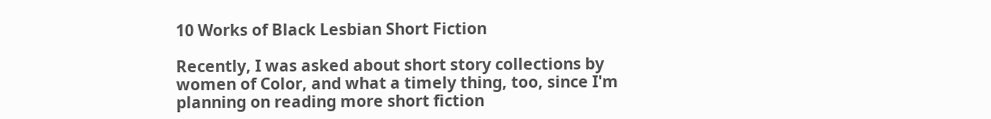10 Works of Black Lesbian Short Fiction

Recently, I was asked about short story collections by women of Color, and what a timely thing, too, since I'm planning on reading more short fiction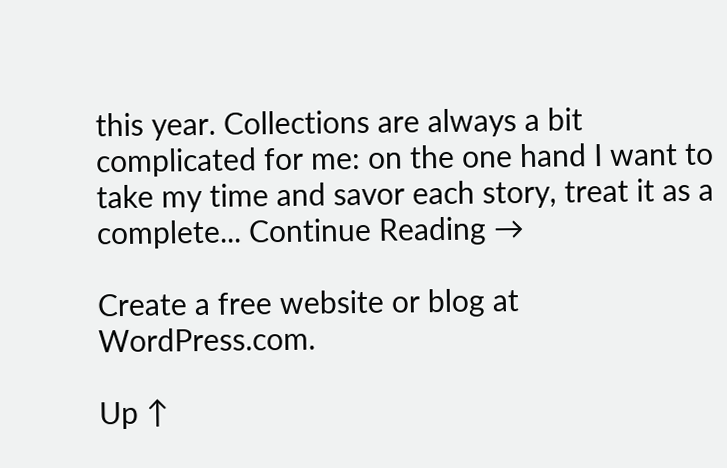this year. Collections are always a bit complicated for me: on the one hand I want to take my time and savor each story, treat it as a complete... Continue Reading →

Create a free website or blog at WordPress.com.

Up ↑